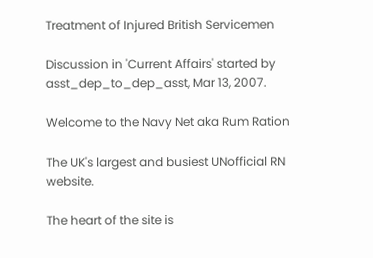Treatment of Injured British Servicemen

Discussion in 'Current Affairs' started by asst_dep_to_dep_asst, Mar 13, 2007.

Welcome to the Navy Net aka Rum Ration

The UK's largest and busiest UNofficial RN website.

The heart of the site is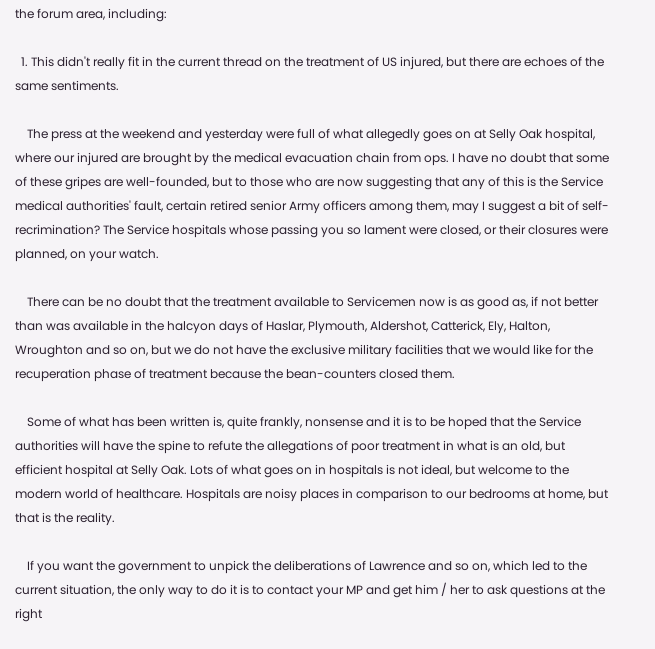the forum area, including:

  1. This didn't really fit in the current thread on the treatment of US injured, but there are echoes of the same sentiments.

    The press at the weekend and yesterday were full of what allegedly goes on at Selly Oak hospital, where our injured are brought by the medical evacuation chain from ops. I have no doubt that some of these gripes are well-founded, but to those who are now suggesting that any of this is the Service medical authorities' fault, certain retired senior Army officers among them, may I suggest a bit of self-recrimination? The Service hospitals whose passing you so lament were closed, or their closures were planned, on your watch.

    There can be no doubt that the treatment available to Servicemen now is as good as, if not better than was available in the halcyon days of Haslar, Plymouth, Aldershot, Catterick, Ely, Halton, Wroughton and so on, but we do not have the exclusive military facilities that we would like for the recuperation phase of treatment because the bean-counters closed them.

    Some of what has been written is, quite frankly, nonsense and it is to be hoped that the Service authorities will have the spine to refute the allegations of poor treatment in what is an old, but efficient hospital at Selly Oak. Lots of what goes on in hospitals is not ideal, but welcome to the modern world of healthcare. Hospitals are noisy places in comparison to our bedrooms at home, but that is the reality.

    If you want the government to unpick the deliberations of Lawrence and so on, which led to the current situation, the only way to do it is to contact your MP and get him / her to ask questions at the right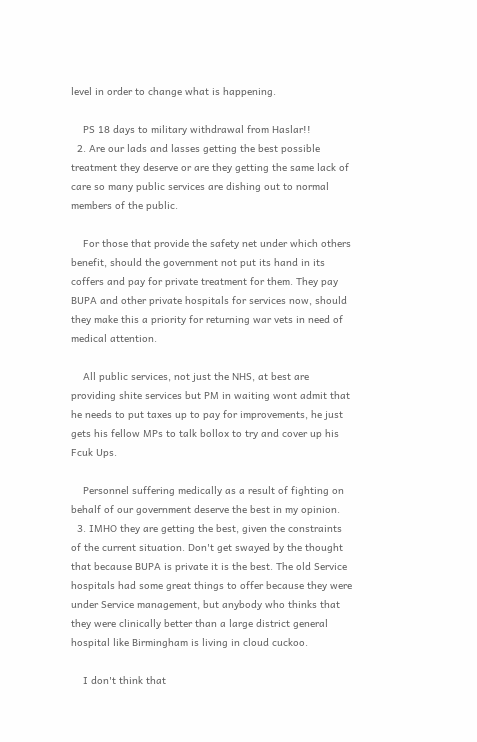level in order to change what is happening.

    PS 18 days to military withdrawal from Haslar!!
  2. Are our lads and lasses getting the best possible treatment they deserve or are they getting the same lack of care so many public services are dishing out to normal members of the public.

    For those that provide the safety net under which others benefit, should the government not put its hand in its coffers and pay for private treatment for them. They pay BUPA and other private hospitals for services now, should they make this a priority for returning war vets in need of medical attention.

    All public services, not just the NHS, at best are providing shite services but PM in waiting wont admit that he needs to put taxes up to pay for improvements, he just gets his fellow MPs to talk bollox to try and cover up his Fcuk Ups.

    Personnel suffering medically as a result of fighting on behalf of our government deserve the best in my opinion.
  3. IMHO they are getting the best, given the constraints of the current situation. Don't get swayed by the thought that because BUPA is private it is the best. The old Service hospitals had some great things to offer because they were under Service management, but anybody who thinks that they were clinically better than a large district general hospital like Birmingham is living in cloud cuckoo.

    I don't think that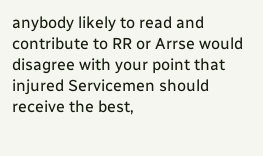anybody likely to read and contribute to RR or Arrse would disagree with your point that injured Servicemen should receive the best,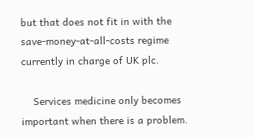but that does not fit in with the save-money-at-all-costs regime currently in charge of UK plc.

    Services medicine only becomes important when there is a problem.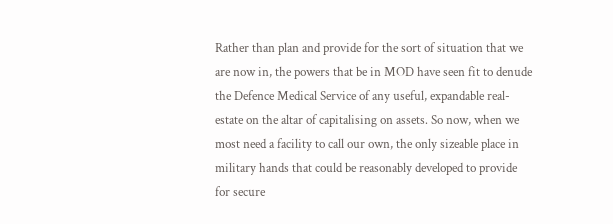Rather than plan and provide for the sort of situation that we are now in, the powers that be in MOD have seen fit to denude the Defence Medical Service of any useful, expandable real-estate on the altar of capitalising on assets. So now, when we most need a facility to call our own, the only sizeable place in military hands that could be reasonably developed to provide for secure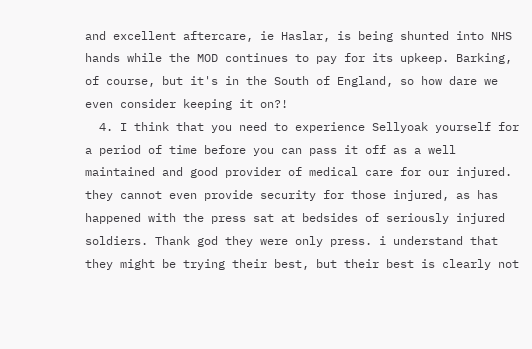and excellent aftercare, ie Haslar, is being shunted into NHS hands while the MOD continues to pay for its upkeep. Barking, of course, but it's in the South of England, so how dare we even consider keeping it on?!
  4. I think that you need to experience Sellyoak yourself for a period of time before you can pass it off as a well maintained and good provider of medical care for our injured. they cannot even provide security for those injured, as has happened with the press sat at bedsides of seriously injured soldiers. Thank god they were only press. i understand that they might be trying their best, but their best is clearly not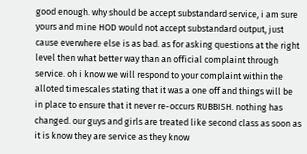good enough. why should be accept substandard service, i am sure yours and mine HOD would not accept substandard output, just cause everwhere else is as bad. as for asking questions at the right level then what better way than an official complaint through service. oh i know we will respond to your complaint within the alloted timescales stating that it was a one off and things will be in place to ensure that it never re-occurs RUBBISH. nothing has changed. our guys and girls are treated like second class as soon as it is know they are service as they know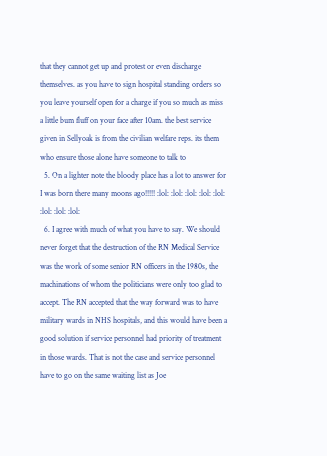that they cannot get up and protest or even discharge themselves. as you have to sign hospital standing orders so you leave yourself open for a charge if you so much as miss a little bum fluff on your face after 10am. the best service given in Sellyoak is from the civilian welfare reps. its them who ensure those alone have someone to talk to
  5. On a lighter note the bloody place has a lot to answer for I was born there many moons ago!!!!! :lol: :lol: :lol: :lol: :lol: :lol: :lol: :lol:
  6. I agree with much of what you have to say. We should never forget that the destruction of the RN Medical Service was the work of some senior RN officers in the 1980s, the machinations of whom the politicians were only too glad to accept. The RN accepted that the way forward was to have military wards in NHS hospitals, and this would have been a good solution if service personnel had priority of treatment in those wards. That is not the case and service personnel have to go on the same waiting list as Joe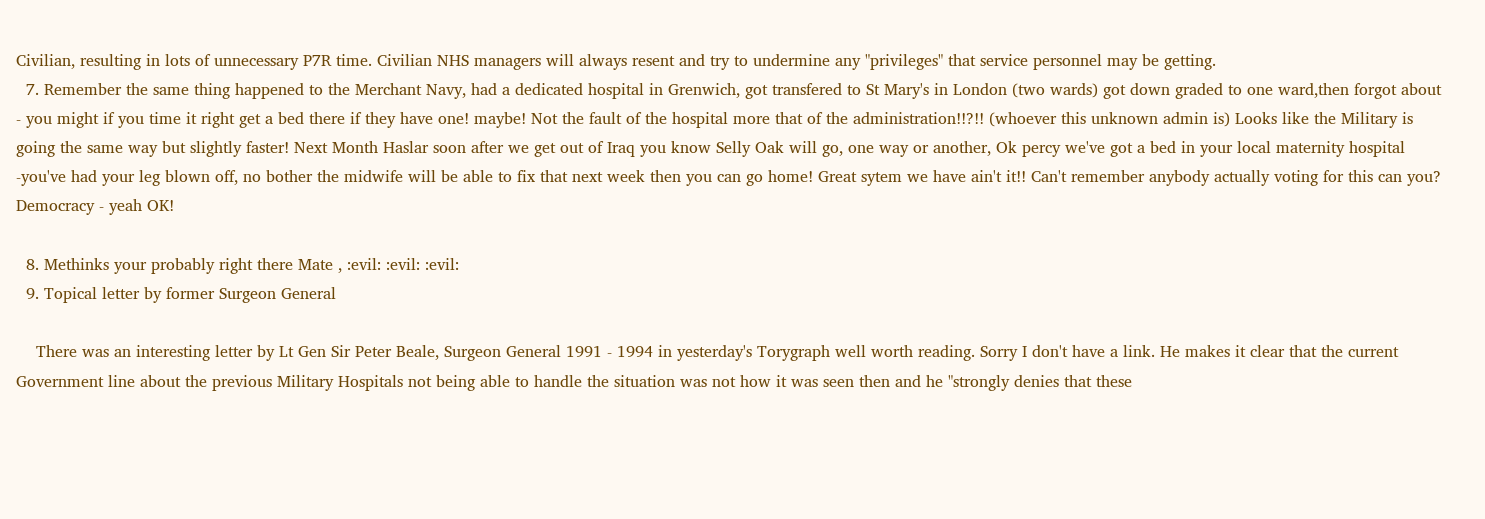Civilian, resulting in lots of unnecessary P7R time. Civilian NHS managers will always resent and try to undermine any "privileges" that service personnel may be getting.
  7. Remember the same thing happened to the Merchant Navy, had a dedicated hospital in Grenwich, got transfered to St Mary's in London (two wards) got down graded to one ward,then forgot about - you might if you time it right get a bed there if they have one! maybe! Not the fault of the hospital more that of the administration!!?!! (whoever this unknown admin is) Looks like the Military is going the same way but slightly faster! Next Month Haslar soon after we get out of Iraq you know Selly Oak will go, one way or another, Ok percy we've got a bed in your local maternity hospital -you've had your leg blown off, no bother the midwife will be able to fix that next week then you can go home! Great sytem we have ain't it!! Can't remember anybody actually voting for this can you? Democracy - yeah OK!

  8. Methinks your probably right there Mate , :evil: :evil: :evil:
  9. Topical letter by former Surgeon General

    There was an interesting letter by Lt Gen Sir Peter Beale, Surgeon General 1991 - 1994 in yesterday's Torygraph well worth reading. Sorry I don't have a link. He makes it clear that the current Government line about the previous Military Hospitals not being able to handle the situation was not how it was seen then and he "strongly denies that these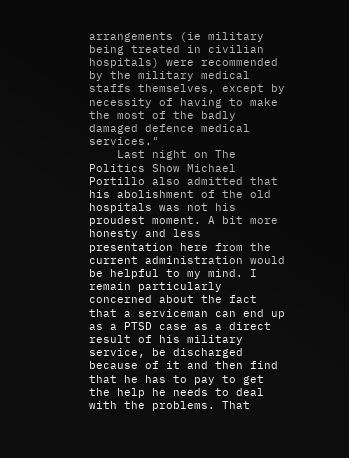arrangements (ie military being treated in civilian hospitals) were recommended by the military medical staffs themselves, except by necessity of having to make the most of the badly damaged defence medical services."
    Last night on The Politics Show Michael Portillo also admitted that his abolishment of the old hospitals was not his proudest moment. A bit more honesty and less presentation here from the current administration would be helpful to my mind. I remain particularly concerned about the fact that a serviceman can end up as a PTSD case as a direct result of his military service, be discharged because of it and then find that he has to pay to get the help he needs to deal with the problems. That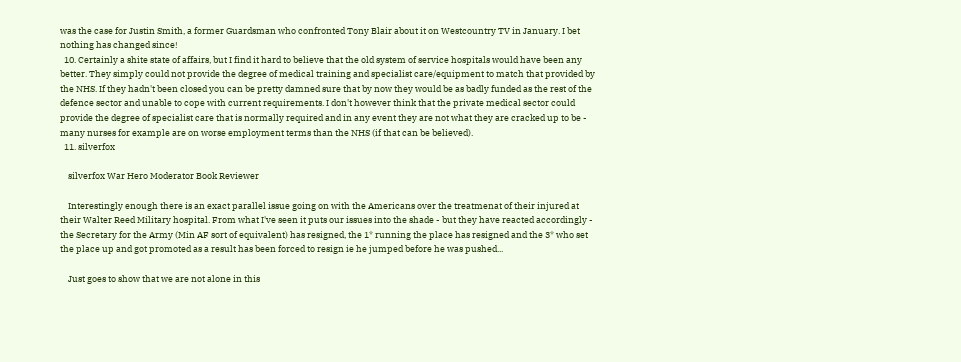was the case for Justin Smith, a former Guardsman who confronted Tony Blair about it on Westcountry TV in January. I bet nothing has changed since!
  10. Certainly a shite state of affairs, but I find it hard to believe that the old system of service hospitals would have been any better. They simply could not provide the degree of medical training and specialist care/equipment to match that provided by the NHS. If they hadn't been closed you can be pretty damned sure that by now they would be as badly funded as the rest of the defence sector and unable to cope with current requirements. I don't however think that the private medical sector could provide the degree of specialist care that is normally required and in any event they are not what they are cracked up to be - many nurses for example are on worse employment terms than the NHS (if that can be believed).
  11. silverfox

    silverfox War Hero Moderator Book Reviewer

    Interestingly enough there is an exact parallel issue going on with the Americans over the treatmenat of their injured at their Walter Reed Military hospital. From what I've seen it puts our issues into the shade - but they have reacted accordingly - the Secretary for the Army (Min AF sort of equivalent) has resigned, the 1* running the place has resigned and the 3* who set the place up and got promoted as a result has been forced to resign ie he jumped before he was pushed...

    Just goes to show that we are not alone in this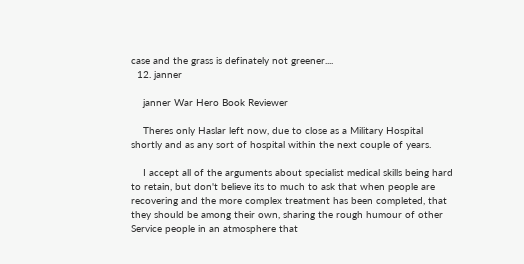case and the grass is definately not greener....
  12. janner

    janner War Hero Book Reviewer

    Theres only Haslar left now, due to close as a Military Hospital shortly and as any sort of hospital within the next couple of years.

    I accept all of the arguments about specialist medical skills being hard to retain, but don't believe its to much to ask that when people are recovering and the more complex treatment has been completed, that they should be among their own, sharing the rough humour of other Service people in an atmosphere that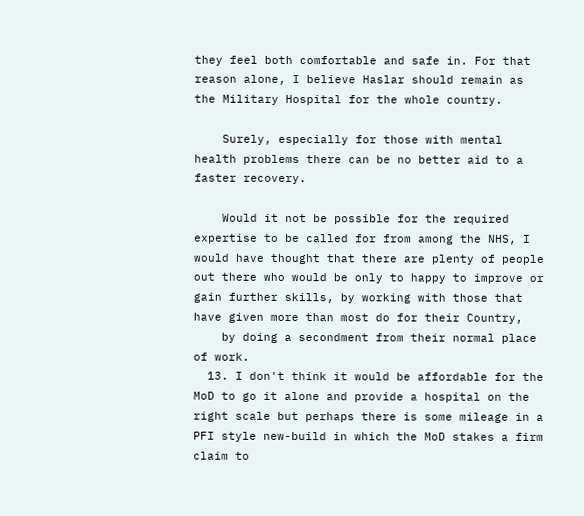they feel both comfortable and safe in. For that reason alone, I believe Haslar should remain as the Military Hospital for the whole country.

    Surely, especially for those with mental health problems there can be no better aid to a faster recovery.

    Would it not be possible for the required expertise to be called for from among the NHS, I would have thought that there are plenty of people out there who would be only to happy to improve or gain further skills, by working with those that have given more than most do for their Country,
    by doing a secondment from their normal place of work.
  13. I don't think it would be affordable for the MoD to go it alone and provide a hospital on the right scale but perhaps there is some mileage in a PFI style new-build in which the MoD stakes a firm claim to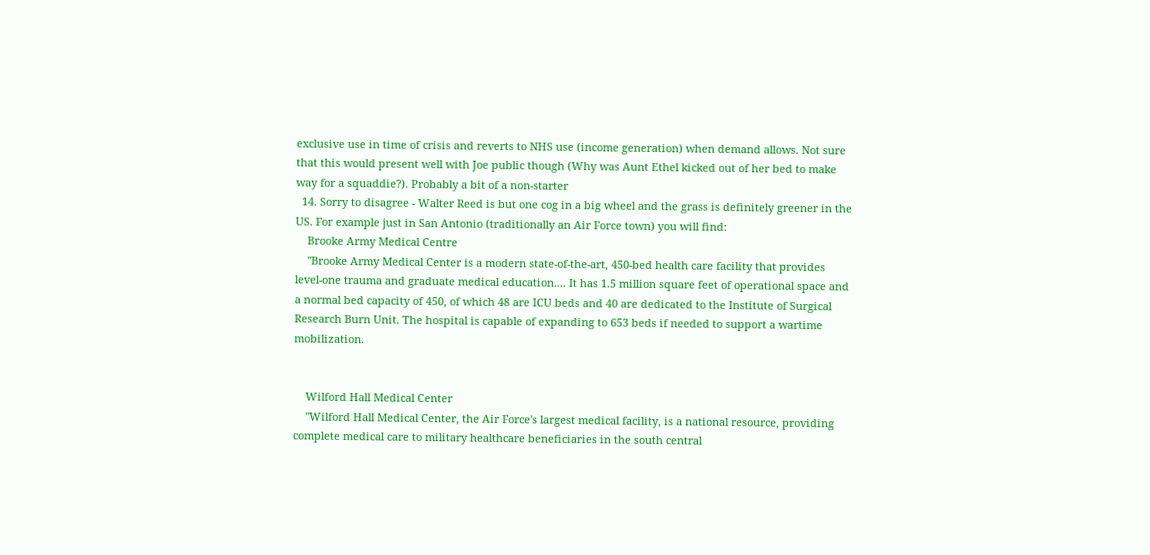exclusive use in time of crisis and reverts to NHS use (income generation) when demand allows. Not sure that this would present well with Joe public though (Why was Aunt Ethel kicked out of her bed to make way for a squaddie?). Probably a bit of a non-starter
  14. Sorry to disagree - Walter Reed is but one cog in a big wheel and the grass is definitely greener in the US. For example just in San Antonio (traditionally an Air Force town) you will find:
    Brooke Army Medical Centre
    "Brooke Army Medical Center is a modern state-of-the-art, 450-bed health care facility that provides level-one trauma and graduate medical education.... It has 1.5 million square feet of operational space and a normal bed capacity of 450, of which 48 are ICU beds and 40 are dedicated to the Institute of Surgical Research Burn Unit. The hospital is capable of expanding to 653 beds if needed to support a wartime mobilization.


    Wilford Hall Medical Center
    "Wilford Hall Medical Center, the Air Force's largest medical facility, is a national resource, providing complete medical care to military healthcare beneficiaries in the south central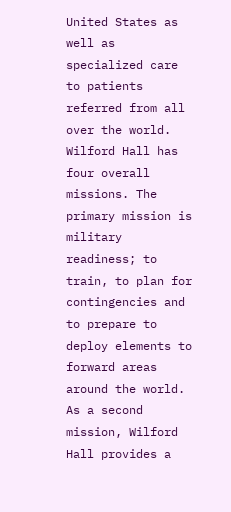United States as well as specialized care to patients referred from all over the world. Wilford Hall has four overall missions. The primary mission is military readiness; to train, to plan for contingencies and to prepare to deploy elements to forward areas around the world. As a second mission, Wilford Hall provides a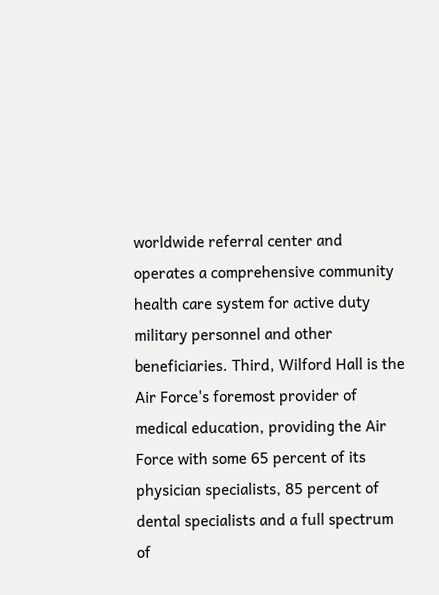worldwide referral center and operates a comprehensive community health care system for active duty military personnel and other beneficiaries. Third, Wilford Hall is the Air Force's foremost provider of medical education, providing the Air Force with some 65 percent of its physician specialists, 85 percent of dental specialists and a full spectrum of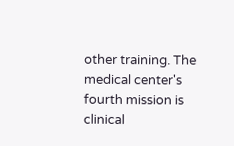other training. The medical center's fourth mission is clinical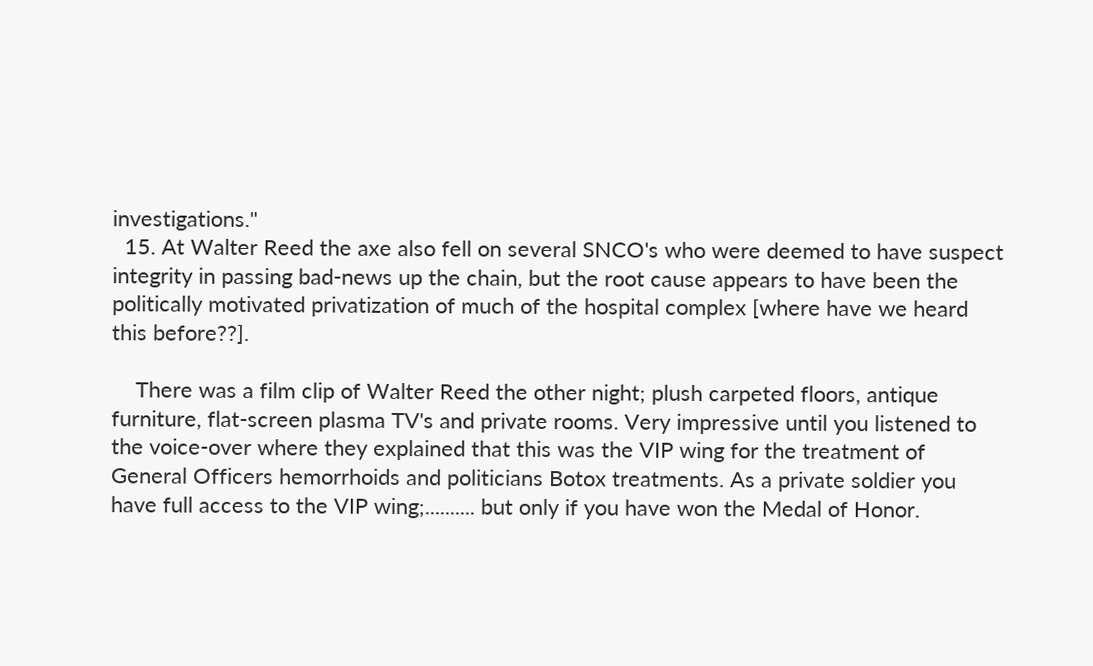investigations."
  15. At Walter Reed the axe also fell on several SNCO's who were deemed to have suspect integrity in passing bad-news up the chain, but the root cause appears to have been the politically motivated privatization of much of the hospital complex [where have we heard this before??].

    There was a film clip of Walter Reed the other night; plush carpeted floors, antique furniture, flat-screen plasma TV's and private rooms. Very impressive until you listened to the voice-over where they explained that this was the VIP wing for the treatment of General Officers hemorrhoids and politicians Botox treatments. As a private soldier you have full access to the VIP wing;.......... but only if you have won the Medal of Honor.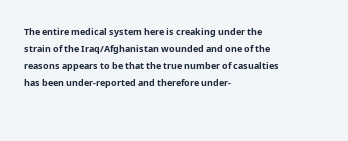The entire medical system here is creaking under the strain of the Iraq/Afghanistan wounded and one of the reasons appears to be that the true number of casualties has been under-reported and therefore under-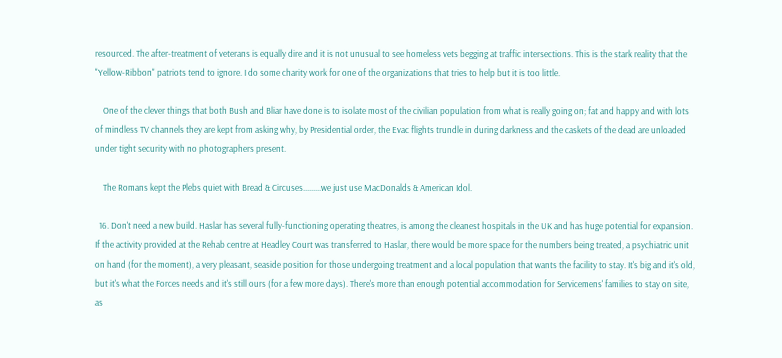resourced. The after-treatment of veterans is equally dire and it is not unusual to see homeless vets begging at traffic intersections. This is the stark reality that the "Yellow-Ribbon" patriots tend to ignore. I do some charity work for one of the organizations that tries to help but it is too little.

    One of the clever things that both Bush and Bliar have done is to isolate most of the civilian population from what is really going on; fat and happy and with lots of mindless TV channels they are kept from asking why, by Presidential order, the Evac flights trundle in during darkness and the caskets of the dead are unloaded under tight security with no photographers present.

    The Romans kept the Plebs quiet with Bread & Circuses.........we just use MacDonalds & American Idol.

  16. Don't need a new build. Haslar has several fully-functioning operating theatres, is among the cleanest hospitals in the UK and has huge potential for expansion. If the activity provided at the Rehab centre at Headley Court was transferred to Haslar, there would be more space for the numbers being treated, a psychiatric unit on hand (for the moment), a very pleasant, seaside position for those undergoing treatment and a local population that wants the facility to stay. It's big and it's old, but it's what the Forces needs and it's still ours (for a few more days). There's more than enough potential accommodation for Servicemens' families to stay on site, as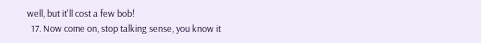well, but it'll cost a few bob!
  17. Now come on, stop talking sense, you know it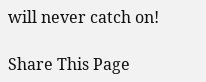will never catch on!

Share This Page